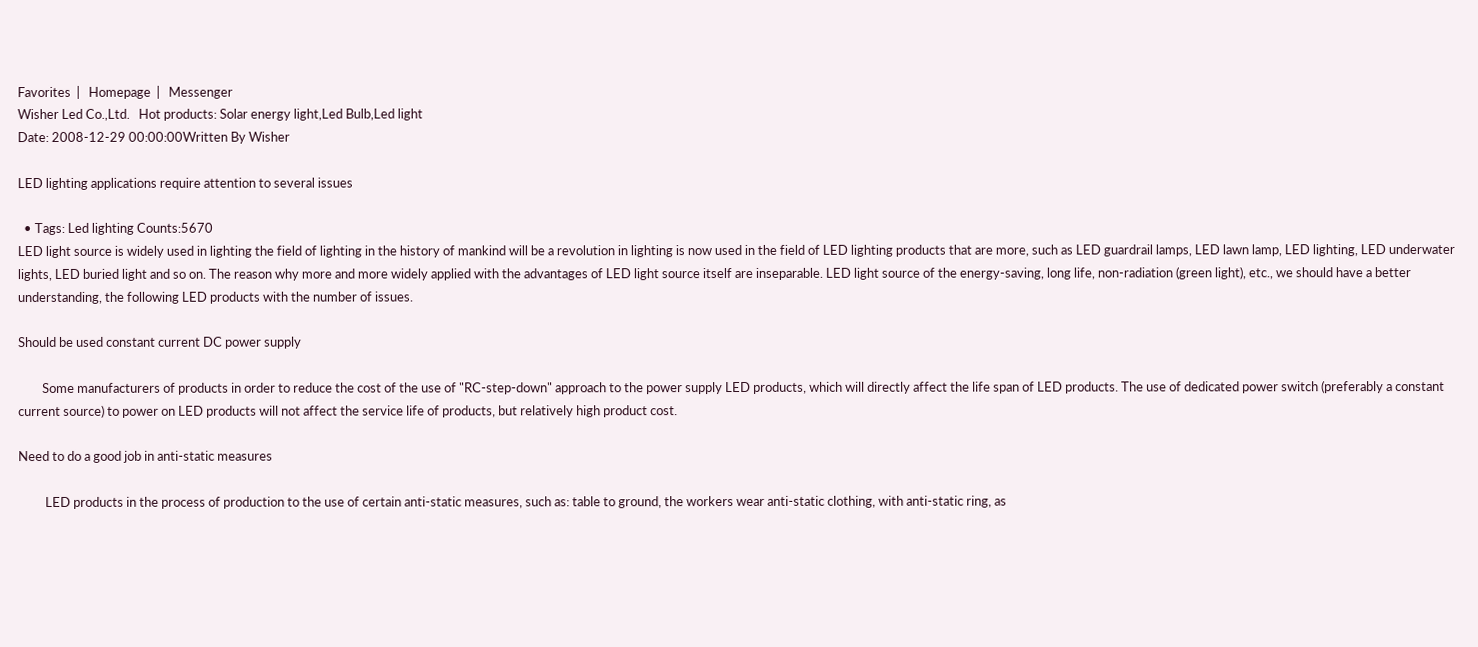Favorites  |   Homepage  |   Messenger
Wisher Led Co.,Ltd.   Hot products: Solar energy light,Led Bulb,Led light
Date: 2008-12-29 00:00:00Written By Wisher

LED lighting applications require attention to several issues

  • Tags: Led lighting Counts:5670
LED light source is widely used in lighting the field of lighting in the history of mankind will be a revolution in lighting is now used in the field of LED lighting products that are more, such as LED guardrail lamps, LED lawn lamp, LED lighting, LED underwater lights, LED buried light and so on. The reason why more and more widely applied with the advantages of LED light source itself are inseparable. LED light source of the energy-saving, long life, non-radiation (green light), etc., we should have a better understanding, the following LED products with the number of issues.

Should be used constant current DC power supply

        Some manufacturers of products in order to reduce the cost of the use of "RC-step-down" approach to the power supply LED products, which will directly affect the life span of LED products. The use of dedicated power switch (preferably a constant current source) to power on LED products will not affect the service life of products, but relatively high product cost.

Need to do a good job in anti-static measures

         LED products in the process of production to the use of certain anti-static measures, such as: table to ground, the workers wear anti-static clothing, with anti-static ring, as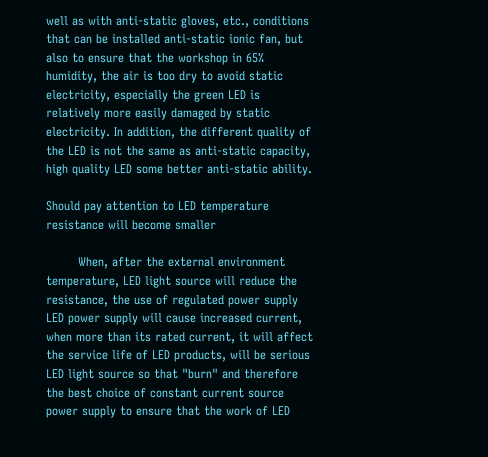well as with anti-static gloves, etc., conditions that can be installed anti-static ionic fan, but also to ensure that the workshop in 65% humidity, the air is too dry to avoid static electricity, especially the green LED is relatively more easily damaged by static electricity. In addition, the different quality of the LED is not the same as anti-static capacity, high quality LED some better anti-static ability.

Should pay attention to LED temperature resistance will become smaller

        When, after the external environment temperature, LED light source will reduce the resistance, the use of regulated power supply LED power supply will cause increased current, when more than its rated current, it will affect the service life of LED products, will be serious LED light source so that "burn" and therefore the best choice of constant current source power supply to ensure that the work of LED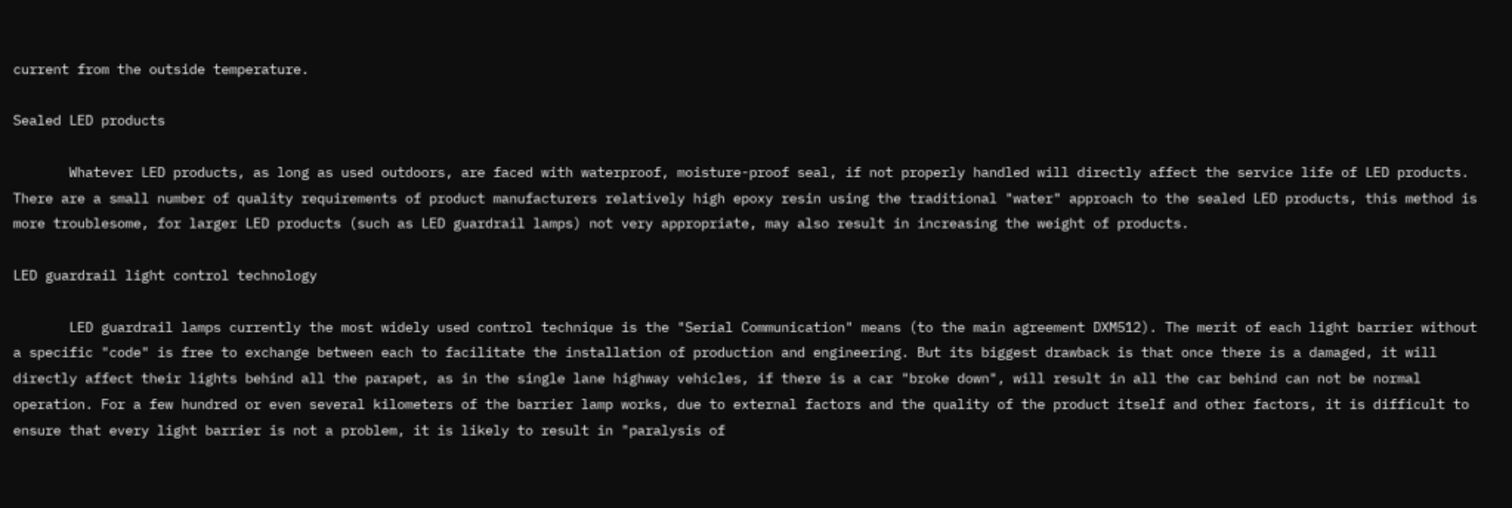current from the outside temperature.

Sealed LED products

       Whatever LED products, as long as used outdoors, are faced with waterproof, moisture-proof seal, if not properly handled will directly affect the service life of LED products. There are a small number of quality requirements of product manufacturers relatively high epoxy resin using the traditional "water" approach to the sealed LED products, this method is more troublesome, for larger LED products (such as LED guardrail lamps) not very appropriate, may also result in increasing the weight of products.

LED guardrail light control technology

       LED guardrail lamps currently the most widely used control technique is the "Serial Communication" means (to the main agreement DXM512). The merit of each light barrier without a specific "code" is free to exchange between each to facilitate the installation of production and engineering. But its biggest drawback is that once there is a damaged, it will directly affect their lights behind all the parapet, as in the single lane highway vehicles, if there is a car "broke down", will result in all the car behind can not be normal operation. For a few hundred or even several kilometers of the barrier lamp works, due to external factors and the quality of the product itself and other factors, it is difficult to ensure that every light barrier is not a problem, it is likely to result in "paralysis of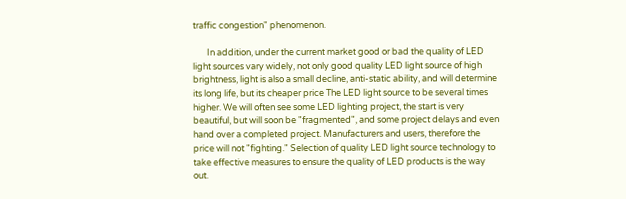traffic congestion" phenomenon.

       In addition, under the current market good or bad the quality of LED light sources vary widely, not only good quality LED light source of high brightness, light is also a small decline, anti-static ability, and will determine its long life, but its cheaper price The LED light source to be several times higher. We will often see some LED lighting project, the start is very beautiful, but will soon be "fragmented", and some project delays and even hand over a completed project. Manufacturers and users, therefore the price will not "fighting." Selection of quality LED light source technology to take effective measures to ensure the quality of LED products is the way out.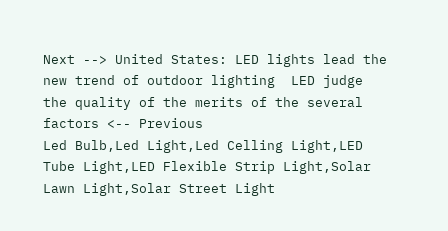Next --> United States: LED lights lead the new trend of outdoor lighting  LED judge the quality of the merits of the several factors <-- Previous
Led Bulb,Led Light,Led Celling Light,LED Tube Light,LED Flexible Strip Light,Solar Lawn Light,Solar Street Light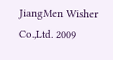JiangMen Wisher Co.,Ltd. 2009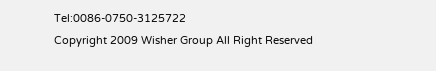Tel:0086-0750-3125722
Copyright 2009 Wisher Group All Right Reserved